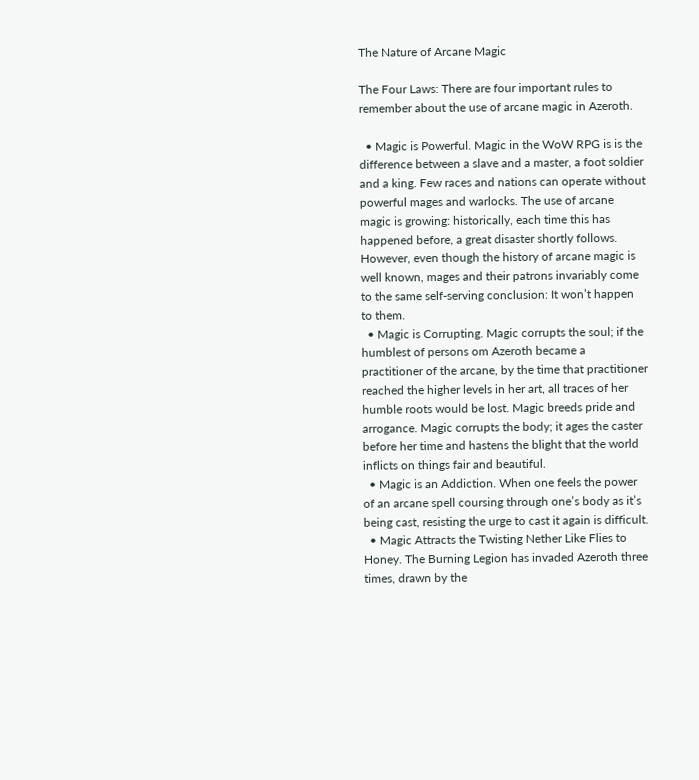The Nature of Arcane Magic

The Four Laws: There are four important rules to remember about the use of arcane magic in Azeroth.

  • Magic is Powerful. Magic in the WoW RPG is is the difference between a slave and a master, a foot soldier and a king. Few races and nations can operate without powerful mages and warlocks. The use of arcane magic is growing: historically, each time this has happened before, a great disaster shortly follows. However, even though the history of arcane magic is well known, mages and their patrons invariably come to the same self-serving conclusion: It won’t happen to them.
  • Magic is Corrupting. Magic corrupts the soul; if the humblest of persons om Azeroth became a practitioner of the arcane, by the time that practitioner reached the higher levels in her art, all traces of her humble roots would be lost. Magic breeds pride and arrogance. Magic corrupts the body; it ages the caster before her time and hastens the blight that the world inflicts on things fair and beautiful.
  • Magic is an Addiction. When one feels the power of an arcane spell coursing through one’s body as it’s being cast, resisting the urge to cast it again is difficult.
  • Magic Attracts the Twisting Nether Like Flies to Honey. The Burning Legion has invaded Azeroth three times, drawn by the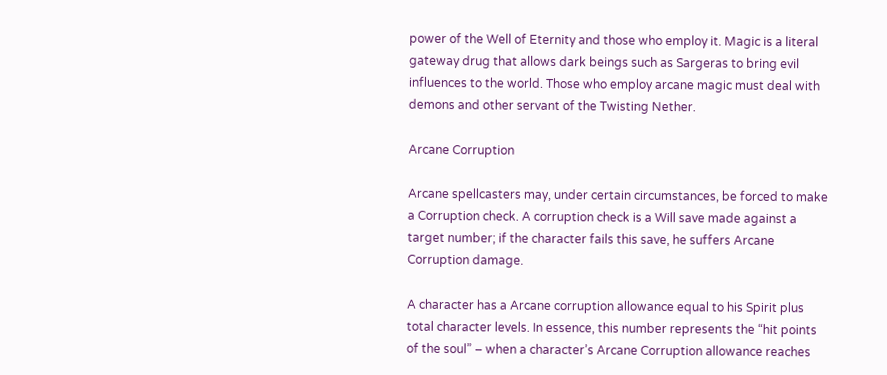power of the Well of Eternity and those who employ it. Magic is a literal gateway drug that allows dark beings such as Sargeras to bring evil influences to the world. Those who employ arcane magic must deal with demons and other servant of the Twisting Nether.

Arcane Corruption

Arcane spellcasters may, under certain circumstances, be forced to make a Corruption check. A corruption check is a Will save made against a target number; if the character fails this save, he suffers Arcane Corruption damage.

A character has a Arcane corruption allowance equal to his Spirit plus total character levels. In essence, this number represents the “hit points of the soul” – when a character’s Arcane Corruption allowance reaches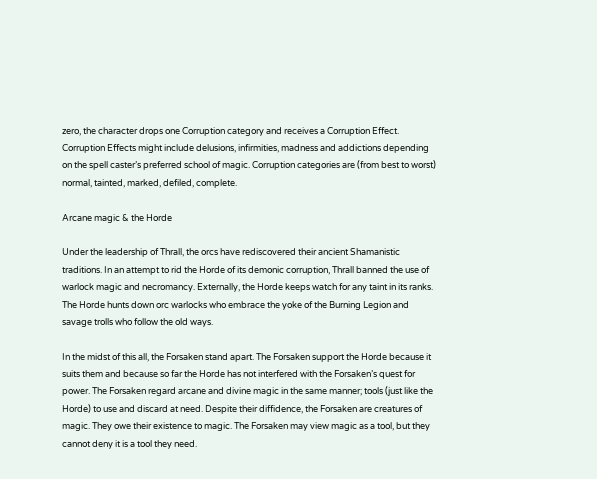zero, the character drops one Corruption category and receives a Corruption Effect. Corruption Effects might include delusions, infirmities, madness and addictions depending on the spell caster’s preferred school of magic. Corruption categories are (from best to worst) normal, tainted, marked, defiled, complete.

Arcane magic & the Horde

Under the leadership of Thrall, the orcs have rediscovered their ancient Shamanistic traditions. In an attempt to rid the Horde of its demonic corruption, Thrall banned the use of warlock magic and necromancy. Externally, the Horde keeps watch for any taint in its ranks. The Horde hunts down orc warlocks who embrace the yoke of the Burning Legion and savage trolls who follow the old ways.

In the midst of this all, the Forsaken stand apart. The Forsaken support the Horde because it suits them and because so far the Horde has not interfered with the Forsaken’s quest for power. The Forsaken regard arcane and divine magic in the same manner; tools (just like the Horde) to use and discard at need. Despite their diffidence, the Forsaken are creatures of magic. They owe their existence to magic. The Forsaken may view magic as a tool, but they cannot deny it is a tool they need.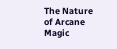The Nature of Arcane Magic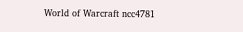World of Warcraft ncc4781